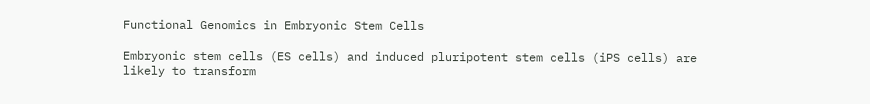Functional Genomics in Embryonic Stem Cells

Embryonic stem cells (ES cells) and induced pluripotent stem cells (iPS cells) are likely to transform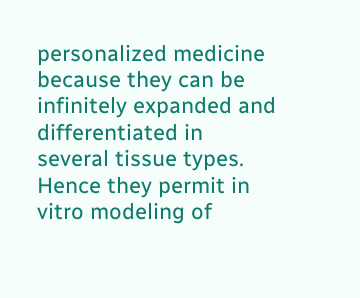personalized medicine because they can be infinitely expanded and differentiated in several tissue types. Hence they permit in vitro modeling of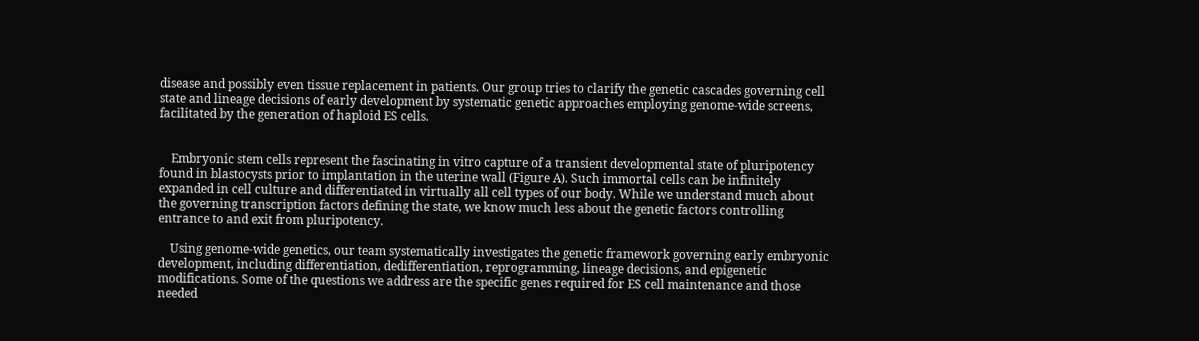disease and possibly even tissue replacement in patients. Our group tries to clarify the genetic cascades governing cell state and lineage decisions of early development by systematic genetic approaches employing genome-wide screens, facilitated by the generation of haploid ES cells.


    Embryonic stem cells represent the fascinating in vitro capture of a transient developmental state of pluripotency found in blastocysts prior to implantation in the uterine wall (Figure A). Such immortal cells can be infinitely expanded in cell culture and differentiated in virtually all cell types of our body. While we understand much about the governing transcription factors defining the state, we know much less about the genetic factors controlling entrance to and exit from pluripotency.

    Using genome-wide genetics, our team systematically investigates the genetic framework governing early embryonic development, including differentiation, dedifferentiation, reprogramming, lineage decisions, and epigenetic modifications. Some of the questions we address are the specific genes required for ES cell maintenance and those needed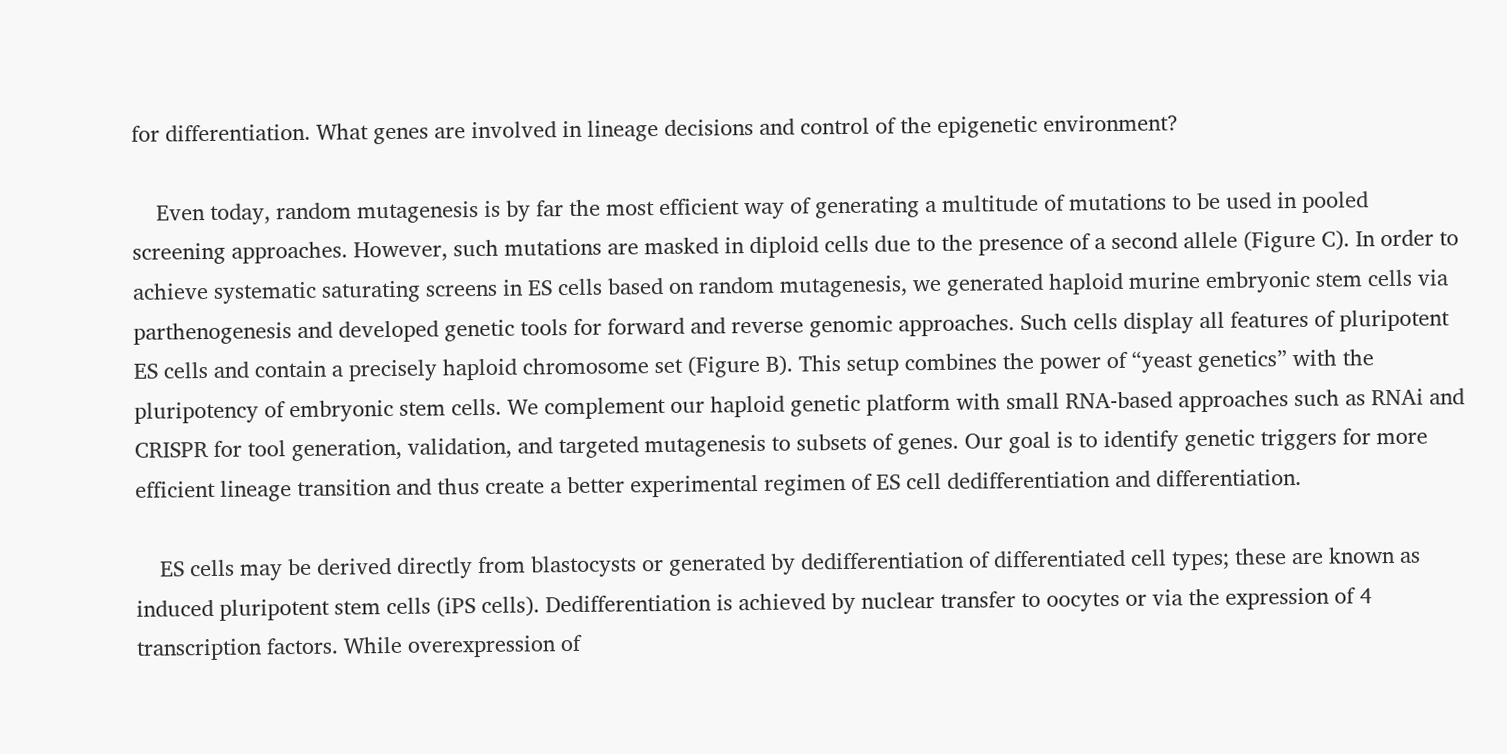for differentiation. What genes are involved in lineage decisions and control of the epigenetic environment?

    Even today, random mutagenesis is by far the most efficient way of generating a multitude of mutations to be used in pooled screening approaches. However, such mutations are masked in diploid cells due to the presence of a second allele (Figure C). In order to achieve systematic saturating screens in ES cells based on random mutagenesis, we generated haploid murine embryonic stem cells via parthenogenesis and developed genetic tools for forward and reverse genomic approaches. Such cells display all features of pluripotent ES cells and contain a precisely haploid chromosome set (Figure B). This setup combines the power of “yeast genetics” with the pluripotency of embryonic stem cells. We complement our haploid genetic platform with small RNA-based approaches such as RNAi and CRISPR for tool generation, validation, and targeted mutagenesis to subsets of genes. Our goal is to identify genetic triggers for more efficient lineage transition and thus create a better experimental regimen of ES cell dedifferentiation and differentiation.

    ES cells may be derived directly from blastocysts or generated by dedifferentiation of differentiated cell types; these are known as induced pluripotent stem cells (iPS cells). Dedifferentiation is achieved by nuclear transfer to oocytes or via the expression of 4 transcription factors. While overexpression of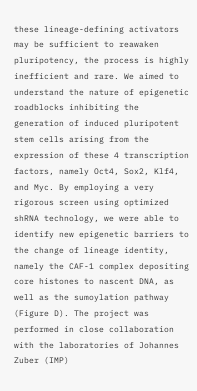these lineage-defining activators may be sufficient to reawaken pluripotency, the process is highly inefficient and rare. We aimed to understand the nature of epigenetic roadblocks inhibiting the generation of induced pluripotent stem cells arising from the expression of these 4 transcription factors, namely Oct4, Sox2, Klf4, and Myc. By employing a very rigorous screen using optimized shRNA technology, we were able to identify new epigenetic barriers to the change of lineage identity, namely the CAF-1 complex depositing core histones to nascent DNA, as well as the sumoylation pathway (Figure D). The project was performed in close collaboration with the laboratories of Johannes Zuber (IMP)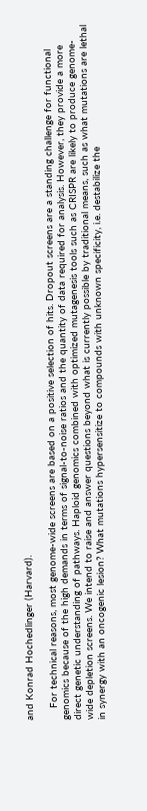and Konrad Hochedlinger (Harvard).

    For technical reasons, most genome-wide screens are based on a positive selection of hits. Dropout screens are a standing challenge for functional genomics because of the high demands in terms of signal-to-noise ratios and the quantity of data required for analysis. However, they provide a more direct genetic understanding of pathways. Haploid genomics combined with optimized mutagenesis tools such as CRISPR are likely to produce genome-wide depletion screens. We intend to raise and answer questions beyond what is currently possible by traditional means, such as what mutations are lethal in synergy with an oncogenic lesion? What mutations hypersensitize to compounds with unknown specificity, i.e. destabilize the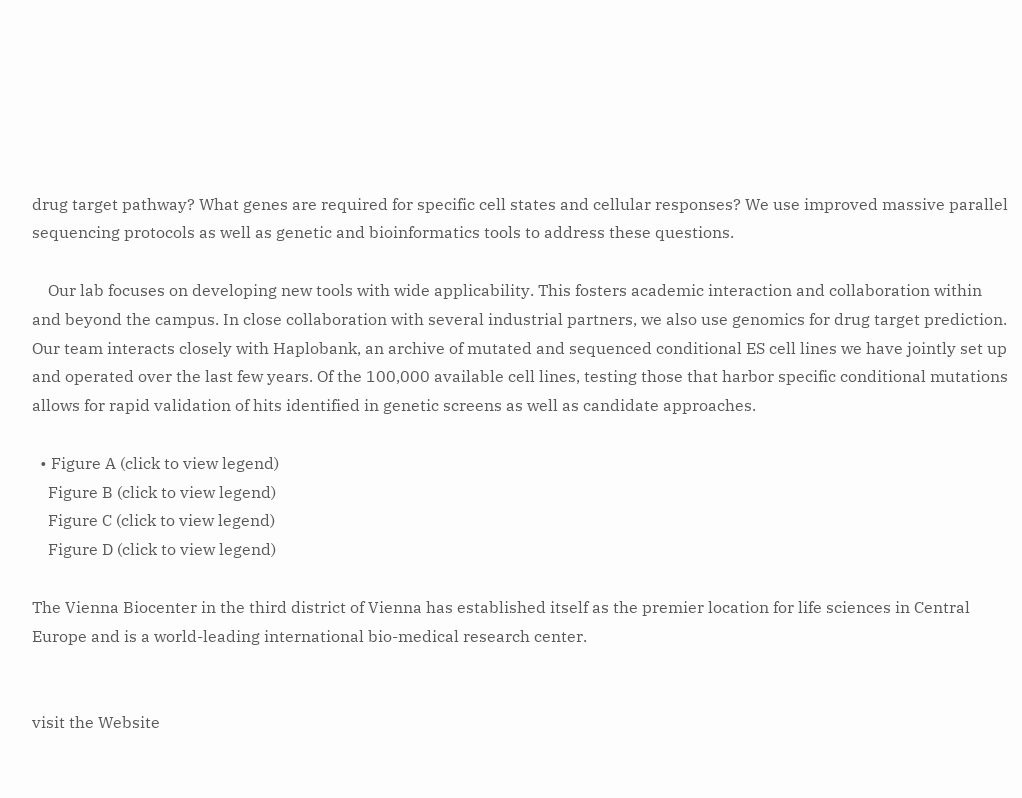drug target pathway? What genes are required for specific cell states and cellular responses? We use improved massive parallel sequencing protocols as well as genetic and bioinformatics tools to address these questions.

    Our lab focuses on developing new tools with wide applicability. This fosters academic interaction and collaboration within and beyond the campus. In close collaboration with several industrial partners, we also use genomics for drug target prediction. Our team interacts closely with Haplobank, an archive of mutated and sequenced conditional ES cell lines we have jointly set up and operated over the last few years. Of the 100,000 available cell lines, testing those that harbor specific conditional mutations allows for rapid validation of hits identified in genetic screens as well as candidate approaches.

  • Figure A (click to view legend)
    Figure B (click to view legend)
    Figure C (click to view legend)
    Figure D (click to view legend)

The Vienna Biocenter in the third district of Vienna has established itself as the premier location for life sciences in Central Europe and is a world-leading international bio-medical research center.


visit the Website